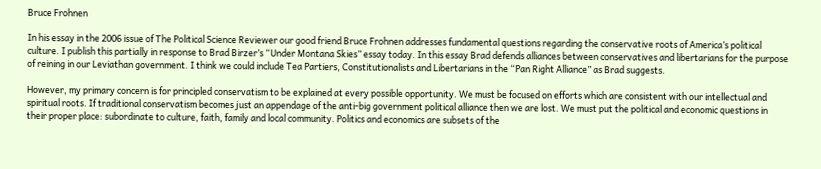Bruce Frohnen

In his essay in the 2006 issue of The Political Science Reviewer our good friend Bruce Frohnen addresses fundamental questions regarding the conservative roots of America’s political culture. I publish this partially in response to Brad Birzer’s “Under Montana Skies” essay today. In this essay Brad defends alliances between conservatives and libertarians for the purpose of reining in our Leviathan government. I think we could include Tea Partiers, Constitutionalists and Libertarians in the “Pan Right Alliance” as Brad suggests.

However, my primary concern is for principled conservatism to be explained at every possible opportunity. We must be focused on efforts which are consistent with our intellectual and spiritual roots. If traditional conservatism becomes just an appendage of the anti-big government political alliance then we are lost. We must put the political and economic questions in their proper place: subordinate to culture, faith, family and local community. Politics and economics are subsets of the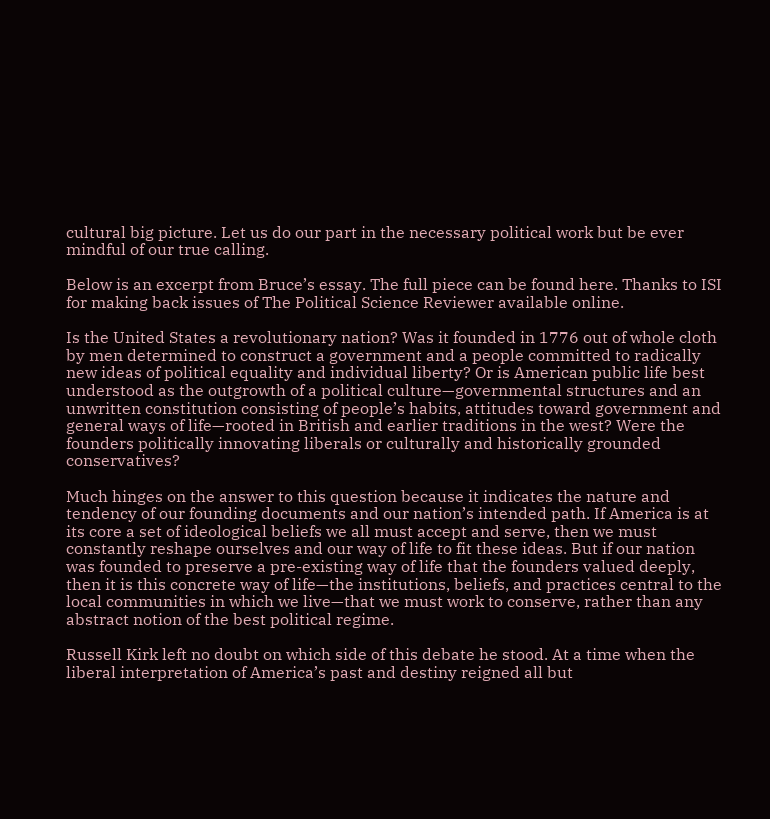cultural big picture. Let us do our part in the necessary political work but be ever mindful of our true calling.

Below is an excerpt from Bruce’s essay. The full piece can be found here. Thanks to ISI for making back issues of The Political Science Reviewer available online.

Is the United States a revolutionary nation? Was it founded in 1776 out of whole cloth by men determined to construct a government and a people committed to radically new ideas of political equality and individual liberty? Or is American public life best understood as the outgrowth of a political culture—governmental structures and an unwritten constitution consisting of people’s habits, attitudes toward government and general ways of life—rooted in British and earlier traditions in the west? Were the founders politically innovating liberals or culturally and historically grounded conservatives?

Much hinges on the answer to this question because it indicates the nature and tendency of our founding documents and our nation’s intended path. If America is at its core a set of ideological beliefs we all must accept and serve, then we must constantly reshape ourselves and our way of life to fit these ideas. But if our nation was founded to preserve a pre-existing way of life that the founders valued deeply, then it is this concrete way of life—the institutions, beliefs, and practices central to the local communities in which we live—that we must work to conserve, rather than any abstract notion of the best political regime.

Russell Kirk left no doubt on which side of this debate he stood. At a time when the liberal interpretation of America’s past and destiny reigned all but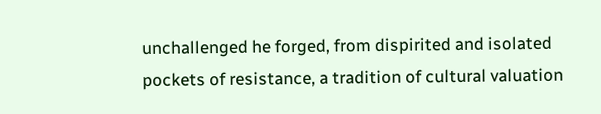unchallenged he forged, from dispirited and isolated pockets of resistance, a tradition of cultural valuation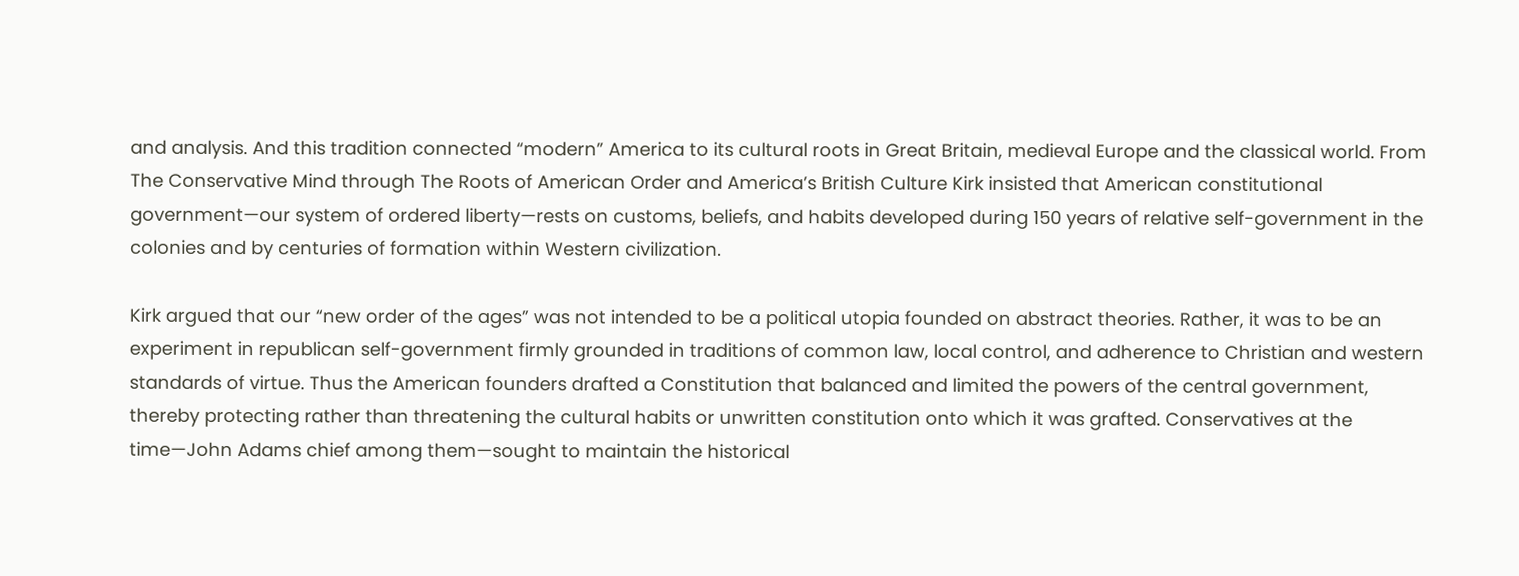and analysis. And this tradition connected “modern” America to its cultural roots in Great Britain, medieval Europe and the classical world. From The Conservative Mind through The Roots of American Order and America’s British Culture Kirk insisted that American constitutional government—our system of ordered liberty—rests on customs, beliefs, and habits developed during 150 years of relative self-government in the colonies and by centuries of formation within Western civilization.

Kirk argued that our “new order of the ages” was not intended to be a political utopia founded on abstract theories. Rather, it was to be an experiment in republican self-government firmly grounded in traditions of common law, local control, and adherence to Christian and western standards of virtue. Thus the American founders drafted a Constitution that balanced and limited the powers of the central government, thereby protecting rather than threatening the cultural habits or unwritten constitution onto which it was grafted. Conservatives at the time—John Adams chief among them—sought to maintain the historical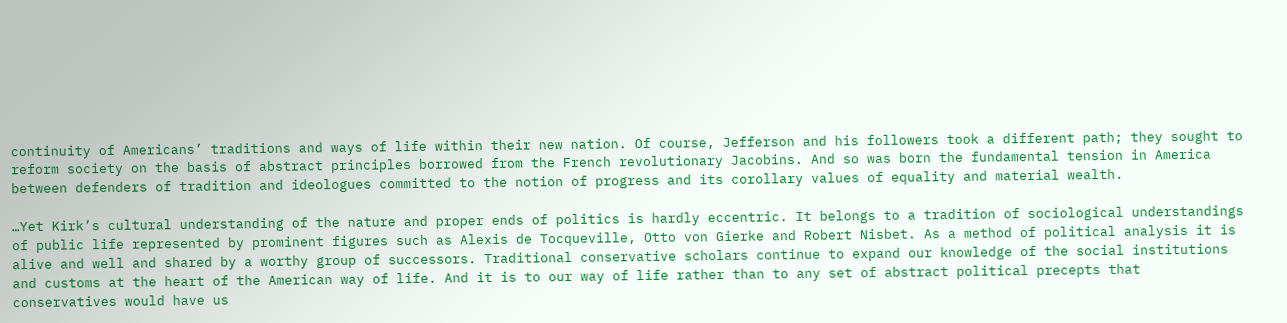continuity of Americans’ traditions and ways of life within their new nation. Of course, Jefferson and his followers took a different path; they sought to reform society on the basis of abstract principles borrowed from the French revolutionary Jacobins. And so was born the fundamental tension in America between defenders of tradition and ideologues committed to the notion of progress and its corollary values of equality and material wealth.

…Yet Kirk’s cultural understanding of the nature and proper ends of politics is hardly eccentric. It belongs to a tradition of sociological understandings of public life represented by prominent figures such as Alexis de Tocqueville, Otto von Gierke and Robert Nisbet. As a method of political analysis it is alive and well and shared by a worthy group of successors. Traditional conservative scholars continue to expand our knowledge of the social institutions and customs at the heart of the American way of life. And it is to our way of life rather than to any set of abstract political precepts that conservatives would have us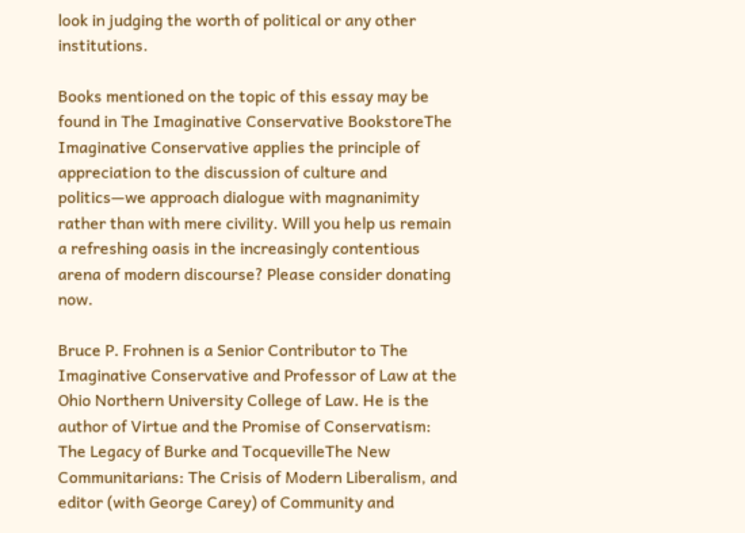look in judging the worth of political or any other institutions.

Books mentioned on the topic of this essay may be found in The Imaginative Conservative BookstoreThe Imaginative Conservative applies the principle of appreciation to the discussion of culture and politics—we approach dialogue with magnanimity rather than with mere civility. Will you help us remain a refreshing oasis in the increasingly contentious arena of modern discourse? Please consider donating now.

Bruce P. Frohnen is a Senior Contributor to The Imaginative Conservative and Professor of Law at the Ohio Northern University College of Law. He is the author of Virtue and the Promise of Conservatism: The Legacy of Burke and TocquevilleThe New Communitarians: The Crisis of Modern Liberalism, and editor (with George Carey) of Community and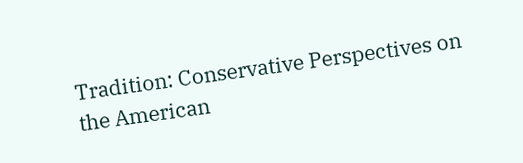Tradition: Conservative Perspectives on the American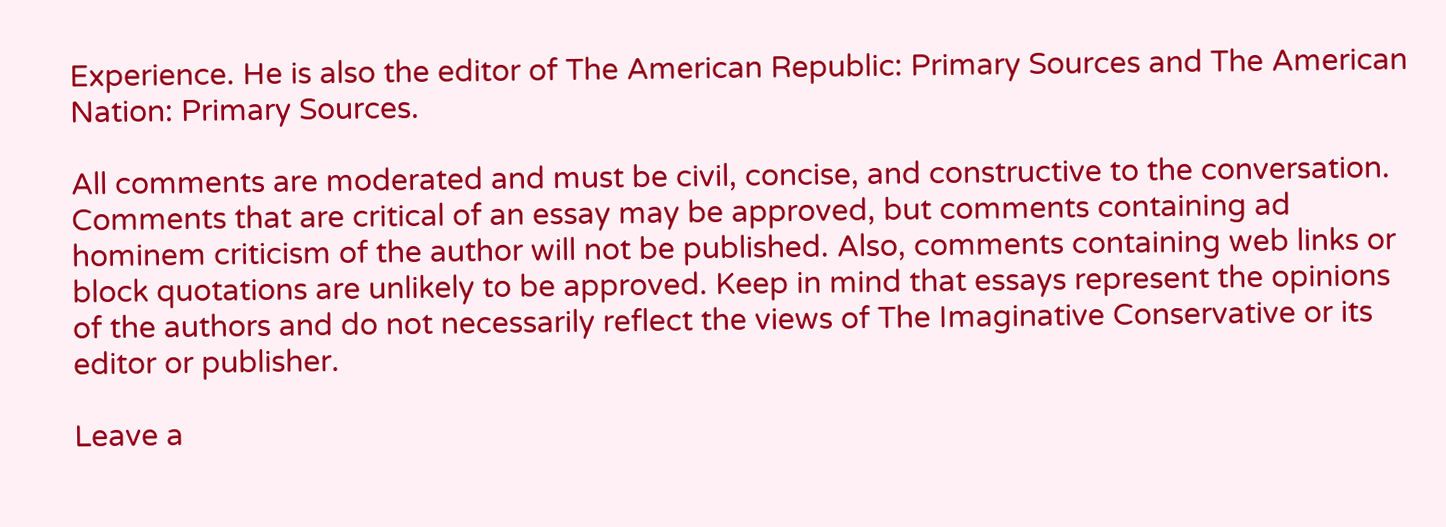Experience. He is also the editor of The American Republic: Primary Sources and The American Nation: Primary Sources.

All comments are moderated and must be civil, concise, and constructive to the conversation. Comments that are critical of an essay may be approved, but comments containing ad hominem criticism of the author will not be published. Also, comments containing web links or block quotations are unlikely to be approved. Keep in mind that essays represent the opinions of the authors and do not necessarily reflect the views of The Imaginative Conservative or its editor or publisher.

Leave a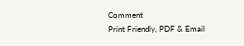Comment
Print Friendly, PDF & Email